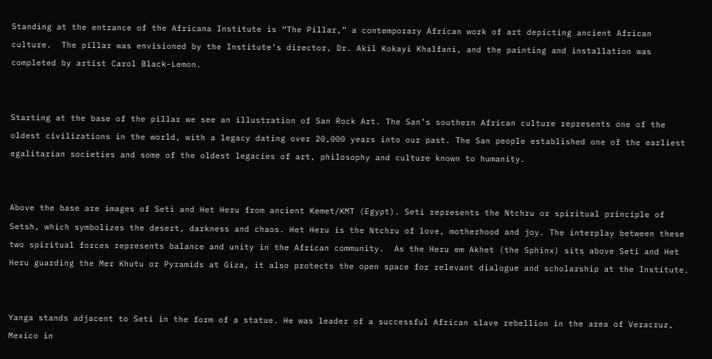Standing at the entrance of the Africana Institute is “The Pillar,” a contemporary African work of art depicting ancient African culture.  The pillar was envisioned by the Institute’s director, Dr. Akil Kokayi Khalfani, and the painting and installation was completed by artist Carol Black-Lemon.


Starting at the base of the pillar we see an illustration of San Rock Art. The San’s southern African culture represents one of the oldest civilizations in the world, with a legacy dating over 20,000 years into our past. The San people established one of the earliest egalitarian societies and some of the oldest legacies of art, philosophy and culture known to humanity.


Above the base are images of Seti and Het Heru from ancient Kemet/KMT (Egypt). Seti represents the Ntchru or spiritual principle of Setsh, which symbolizes the desert, darkness and chaos. Het Heru is the Ntchru of love, motherhood and joy. The interplay between these two spiritual forces represents balance and unity in the African community.  As the Heru em Akhet (the Sphinx) sits above Seti and Het Heru guarding the Mer Khutu or Pyramids at Giza, it also protects the open space for relevant dialogue and scholarship at the Institute.


Yanga stands adjacent to Seti in the form of a statue. He was leader of a successful African slave rebellion in the area of Veracruz, Mexico in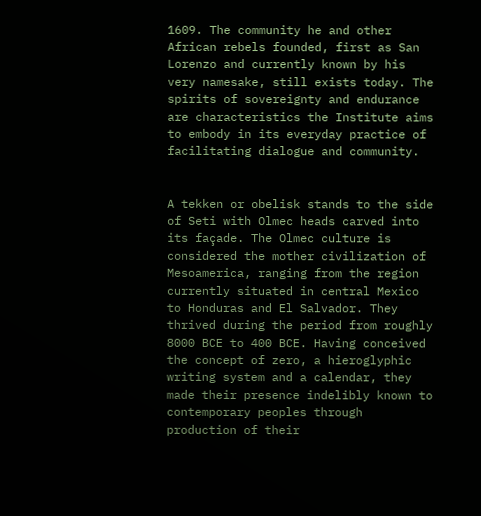1609. The community he and other African rebels founded, first as San Lorenzo and currently known by his very namesake, still exists today. The spirits of sovereignty and endurance are characteristics the Institute aims to embody in its everyday practice of facilitating dialogue and community.


A tekken or obelisk stands to the side of Seti with Olmec heads carved into its façade. The Olmec culture is considered the mother civilization of Mesoamerica, ranging from the region currently situated in central Mexico to Honduras and El Salvador. They thrived during the period from roughly 8000 BCE to 400 BCE. Having conceived the concept of zero, a hieroglyphic writing system and a calendar, they made their presence indelibly known to contemporary peoples through production of their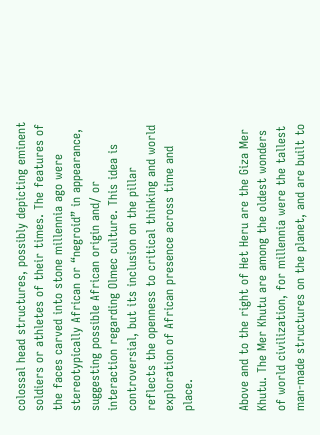colossal head structures, possibly depicting eminent soldiers or athletes of their times. The features of the faces carved into stone millennia ago were stereotypically African or “negroid” in appearance, suggesting possible African origin and/ or interaction regarding Olmec culture. This idea is controversial, but its inclusion on the pillar reflects the openness to critical thinking and world exploration of African presence across time and place.


Above and to the right of Het Heru are the Giza Mer Khutu. The Mer Khutu are among the oldest wonders of world civilization, for millennia were the tallest man-made structures on the planet, and are built to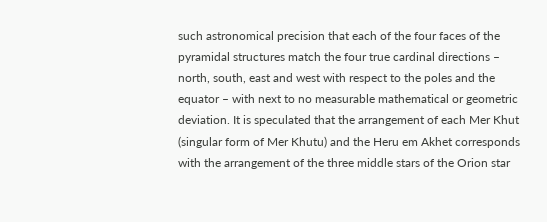such astronomical precision that each of the four faces of the pyramidal structures match the four true cardinal directions – north, south, east and west with respect to the poles and the equator – with next to no measurable mathematical or geometric deviation. It is speculated that the arrangement of each Mer Khut (singular form of Mer Khutu) and the Heru em Akhet corresponds with the arrangement of the three middle stars of the Orion star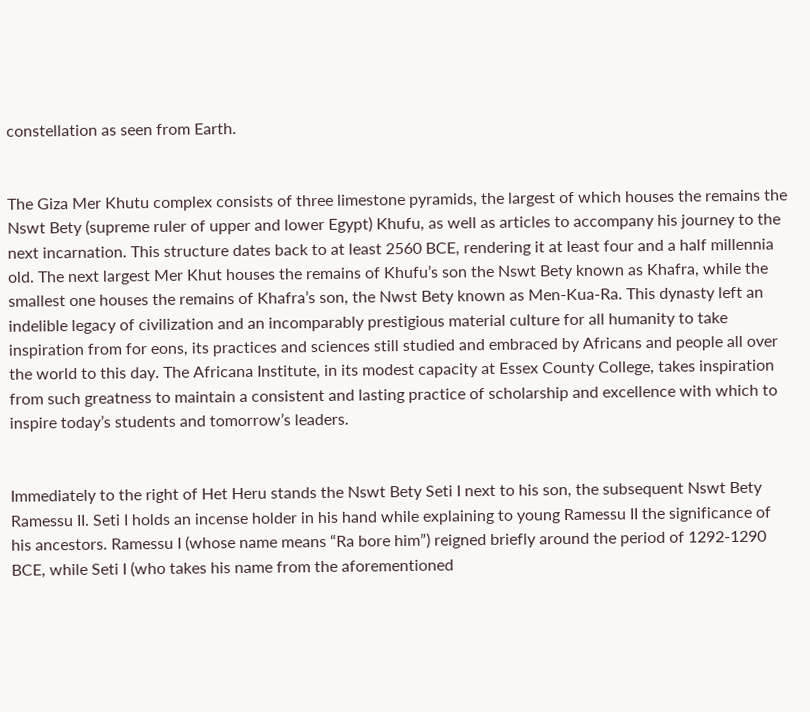constellation as seen from Earth.


The Giza Mer Khutu complex consists of three limestone pyramids, the largest of which houses the remains the Nswt Bety (supreme ruler of upper and lower Egypt) Khufu, as well as articles to accompany his journey to the next incarnation. This structure dates back to at least 2560 BCE, rendering it at least four and a half millennia old. The next largest Mer Khut houses the remains of Khufu’s son the Nswt Bety known as Khafra, while the smallest one houses the remains of Khafra’s son, the Nwst Bety known as Men-Kua-Ra. This dynasty left an indelible legacy of civilization and an incomparably prestigious material culture for all humanity to take inspiration from for eons, its practices and sciences still studied and embraced by Africans and people all over the world to this day. The Africana Institute, in its modest capacity at Essex County College, takes inspiration from such greatness to maintain a consistent and lasting practice of scholarship and excellence with which to inspire today’s students and tomorrow’s leaders.


Immediately to the right of Het Heru stands the Nswt Bety Seti I next to his son, the subsequent Nswt Bety Ramessu II. Seti I holds an incense holder in his hand while explaining to young Ramessu II the significance of his ancestors. Ramessu I (whose name means “Ra bore him”) reigned briefly around the period of 1292-1290 BCE, while Seti I (who takes his name from the aforementioned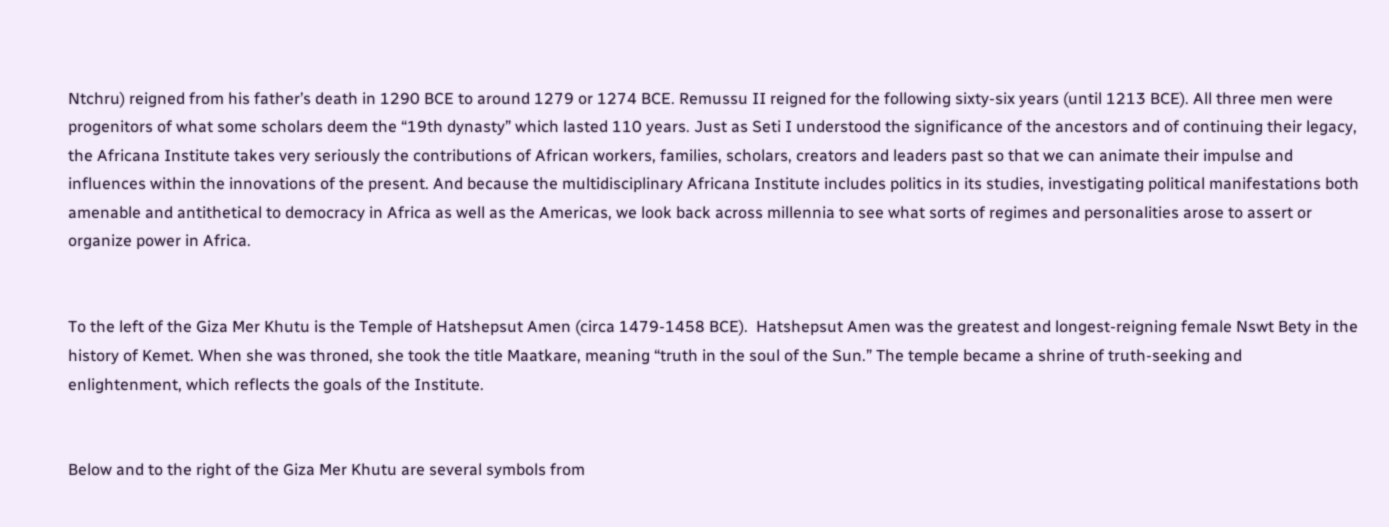Ntchru) reigned from his father’s death in 1290 BCE to around 1279 or 1274 BCE. Remussu II reigned for the following sixty-six years (until 1213 BCE). All three men were progenitors of what some scholars deem the “19th dynasty” which lasted 110 years. Just as Seti I understood the significance of the ancestors and of continuing their legacy, the Africana Institute takes very seriously the contributions of African workers, families, scholars, creators and leaders past so that we can animate their impulse and influences within the innovations of the present. And because the multidisciplinary Africana Institute includes politics in its studies, investigating political manifestations both amenable and antithetical to democracy in Africa as well as the Americas, we look back across millennia to see what sorts of regimes and personalities arose to assert or organize power in Africa.


To the left of the Giza Mer Khutu is the Temple of Hatshepsut Amen (circa 1479-1458 BCE).  Hatshepsut Amen was the greatest and longest-reigning female Nswt Bety in the history of Kemet. When she was throned, she took the title Maatkare, meaning “truth in the soul of the Sun.” The temple became a shrine of truth-seeking and enlightenment, which reflects the goals of the Institute.


Below and to the right of the Giza Mer Khutu are several symbols from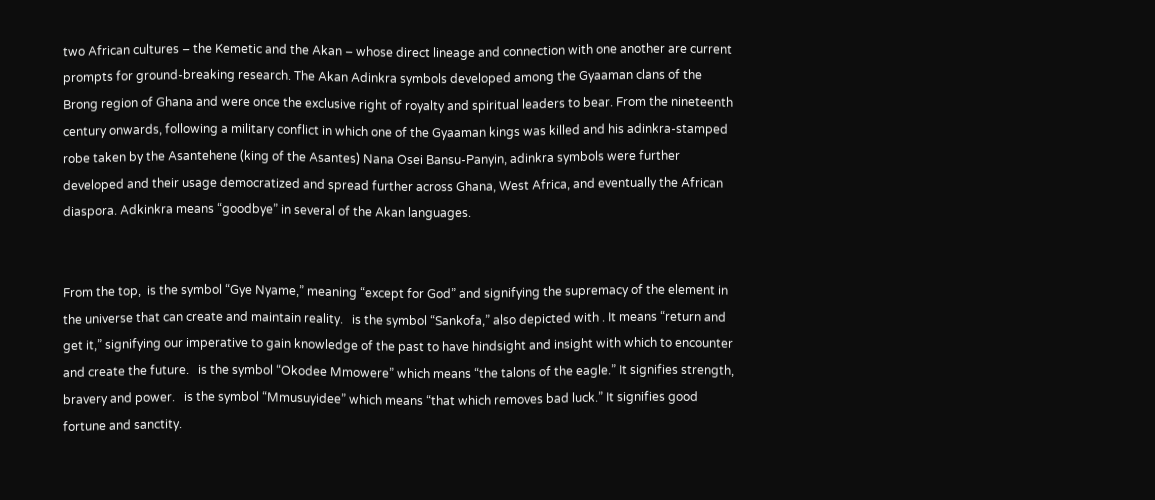two African cultures – the Kemetic and the Akan – whose direct lineage and connection with one another are current prompts for ground-breaking research. The Akan Adinkra symbols developed among the Gyaaman clans of the Brong region of Ghana and were once the exclusive right of royalty and spiritual leaders to bear. From the nineteenth century onwards, following a military conflict in which one of the Gyaaman kings was killed and his adinkra-stamped robe taken by the Asantehene (king of the Asantes) Nana Osei Bansu-Panyin, adinkra symbols were further developed and their usage democratized and spread further across Ghana, West Africa, and eventually the African diaspora. Adkinkra means “goodbye” in several of the Akan languages.


From the top,  is the symbol “Gye Nyame,” meaning “except for God” and signifying the supremacy of the element in the universe that can create and maintain reality.   is the symbol “Sankofa,” also depicted with . It means “return and get it,” signifying our imperative to gain knowledge of the past to have hindsight and insight with which to encounter and create the future.   is the symbol “Okodee Mmowere” which means “the talons of the eagle.” It signifies strength, bravery and power.   is the symbol “Mmusuyidee” which means “that which removes bad luck.” It signifies good fortune and sanctity.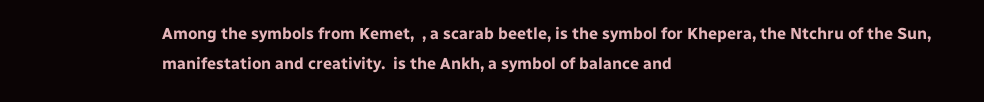Among the symbols from Kemet,  , a scarab beetle, is the symbol for Khepera, the Ntchru of the Sun, manifestation and creativity.  is the Ankh, a symbol of balance and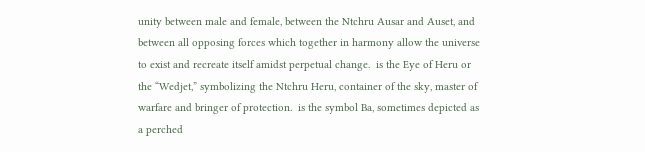unity between male and female, between the Ntchru Ausar and Auset, and between all opposing forces which together in harmony allow the universe to exist and recreate itself amidst perpetual change.  is the Eye of Heru or the “Wedjet,” symbolizing the Ntchru Heru, container of the sky, master of warfare and bringer of protection.  is the symbol Ba, sometimes depicted as a perched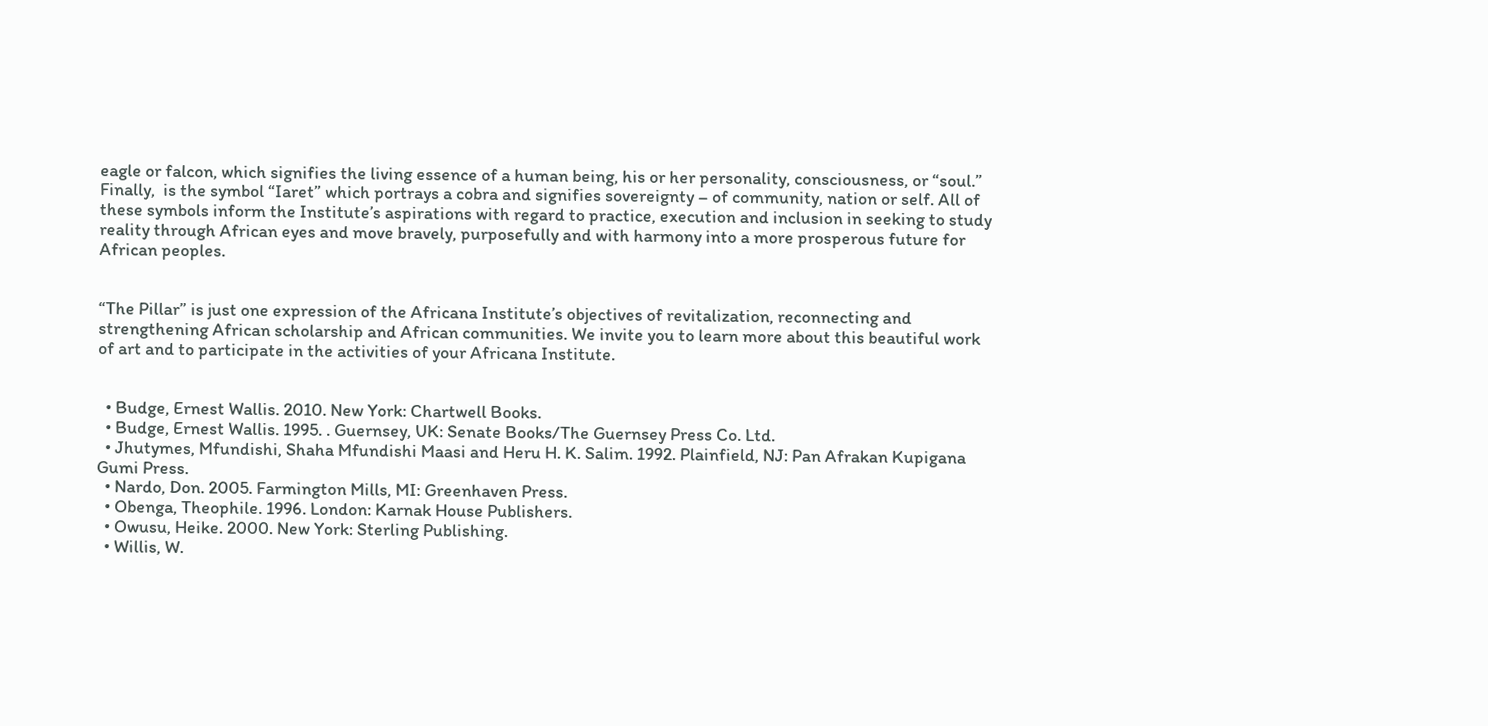eagle or falcon, which signifies the living essence of a human being, his or her personality, consciousness, or “soul.” Finally,  is the symbol “Iaret” which portrays a cobra and signifies sovereignty – of community, nation or self. All of these symbols inform the Institute’s aspirations with regard to practice, execution and inclusion in seeking to study reality through African eyes and move bravely, purposefully and with harmony into a more prosperous future for African peoples.


“The Pillar” is just one expression of the Africana Institute’s objectives of revitalization, reconnecting and strengthening African scholarship and African communities. We invite you to learn more about this beautiful work of art and to participate in the activities of your Africana Institute.


  • Budge, Ernest Wallis. 2010. New York: Chartwell Books.
  • Budge, Ernest Wallis. 1995. . Guernsey, UK: Senate Books/The Guernsey Press Co. Ltd.
  • Jhutymes, Mfundishi, Shaha Mfundishi Maasi and Heru H. K. Salim. 1992. Plainfield, NJ: Pan Afrakan Kupigana Gumi Press.
  • Nardo, Don. 2005. Farmington Mills, MI: Greenhaven Press.
  • Obenga, Theophile. 1996. London: Karnak House Publishers.
  • Owusu, Heike. 2000. New York: Sterling Publishing.
  • Willis, W.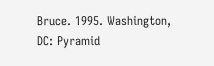Bruce. 1995. Washington, DC: Pyramid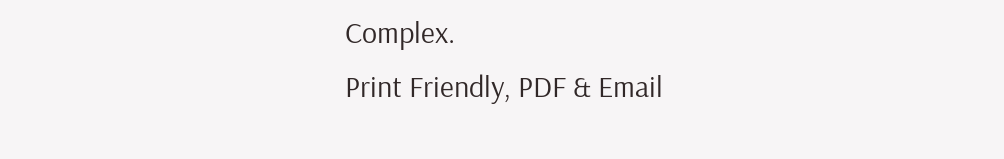Complex.
Print Friendly, PDF & Email